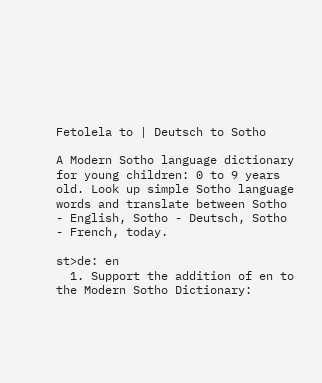Fetolela to | Deutsch to Sotho

A Modern Sotho language dictionary for young children: 0 to 9 years old. Look up simple Sotho language words and translate between Sotho - English, Sotho - Deutsch, Sotho - French, today.

st>de: en
  1. Support the addition of en to the Modern Sotho Dictionary: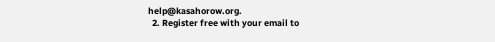help@kasahorow.org.
  2. Register free with your email to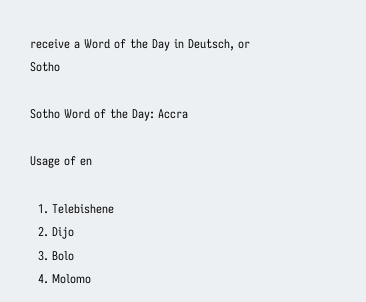receive a Word of the Day in Deutsch, or Sotho

Sotho Word of the Day: Accra

Usage of en

  1. Telebishene
  2. Dijo
  3. Bolo
  4. Molomo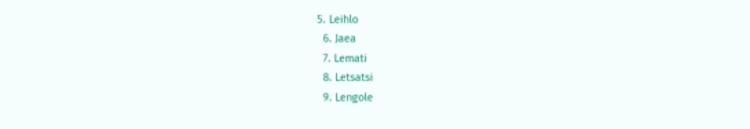5. Leihlo
  6. Jaea
  7. Lemati
  8. Letsatsi
  9. Lengole